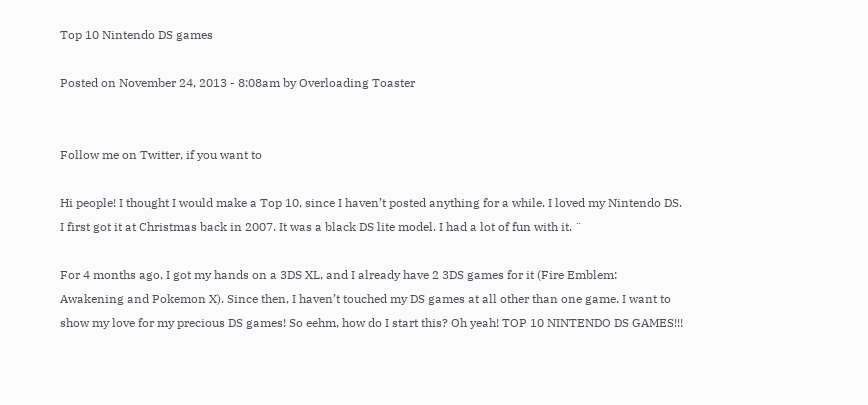Top 10 Nintendo DS games

Posted on November 24, 2013 - 8:08am by Overloading Toaster


Follow me on Twitter, if you want to

Hi people! I thought I would make a Top 10, since I haven’t posted anything for a while. I loved my Nintendo DS. I first got it at Christmas back in 2007. It was a black DS lite model. I had a lot of fun with it. ¨

For 4 months ago, I got my hands on a 3DS XL, and I already have 2 3DS games for it (Fire Emblem: Awakening and Pokemon X). Since then, I haven’t touched my DS games at all other than one game. I want to show my love for my precious DS games! So eehm, how do I start this? Oh yeah! TOP 10 NINTENDO DS GAMES!!!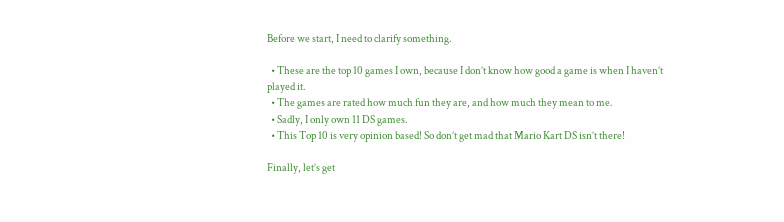Before we start, I need to clarify something.

  • These are the top 10 games I own, because I don’t know how good a game is when I haven’t played it.
  • The games are rated how much fun they are, and how much they mean to me.
  • Sadly, I only own 11 DS games.
  • This Top 10 is very opinion based! So don’t get mad that Mario Kart DS isn’t there!

Finally, let’s get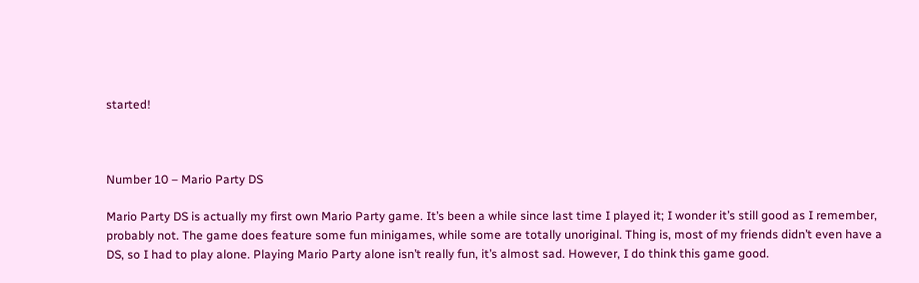started!



Number 10 – Mario Party DS

Mario Party DS is actually my first own Mario Party game. It’s been a while since last time I played it; I wonder it’s still good as I remember, probably not. The game does feature some fun minigames, while some are totally unoriginal. Thing is, most of my friends didn’t even have a DS, so I had to play alone. Playing Mario Party alone isn’t really fun, it’s almost sad. However, I do think this game good.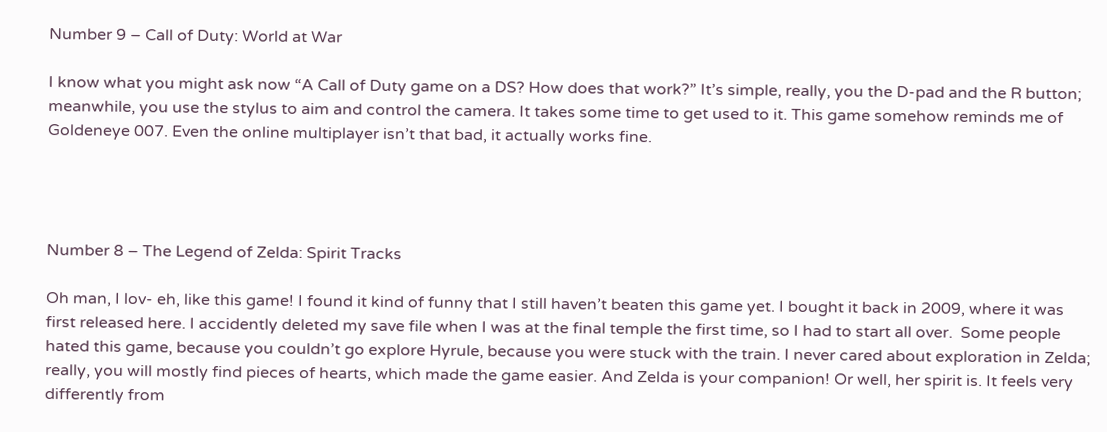Number 9 – Call of Duty: World at War

I know what you might ask now “A Call of Duty game on a DS? How does that work?” It’s simple, really, you the D-pad and the R button; meanwhile, you use the stylus to aim and control the camera. It takes some time to get used to it. This game somehow reminds me of Goldeneye 007. Even the online multiplayer isn’t that bad, it actually works fine.




Number 8 – The Legend of Zelda: Spirit Tracks

Oh man, I lov- eh, like this game! I found it kind of funny that I still haven’t beaten this game yet. I bought it back in 2009, where it was first released here. I accidently deleted my save file when I was at the final temple the first time, so I had to start all over.  Some people hated this game, because you couldn’t go explore Hyrule, because you were stuck with the train. I never cared about exploration in Zelda; really, you will mostly find pieces of hearts, which made the game easier. And Zelda is your companion! Or well, her spirit is. It feels very differently from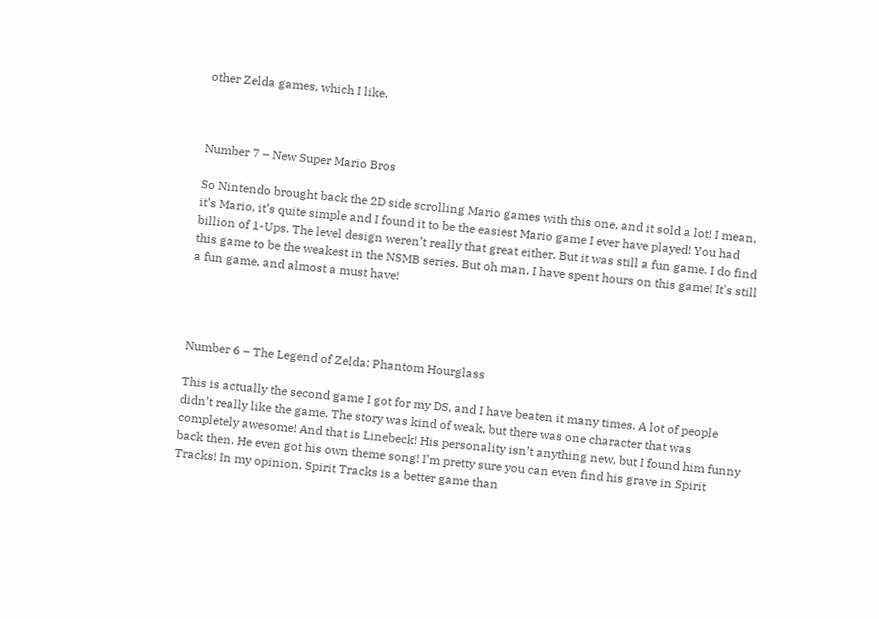other Zelda games, which I like.



Number 7 – New Super Mario Bros

So Nintendo brought back the 2D side scrolling Mario games with this one, and it sold a lot! I mean, it’s Mario, it’s quite simple and I found it to be the easiest Mario game I ever have played! You had billion of 1-Ups. The level design weren’t really that great either. But it was still a fun game. I do find this game to be the weakest in the NSMB series. But oh man, I have spent hours on this game! It's still a fun game, and almost a must have!




Number 6 – The Legend of Zelda: Phantom Hourglass

This is actually the second game I got for my DS, and I have beaten it many times. A lot of people didn’t really like the game. The story was kind of weak, but there was one character that was completely awesome! And that is Linebeck! His personality isn’t anything new, but I found him funny back then. He even got his own theme song! I’m pretty sure you can even find his grave in Spirit Tracks! In my opinion, Spirit Tracks is a better game than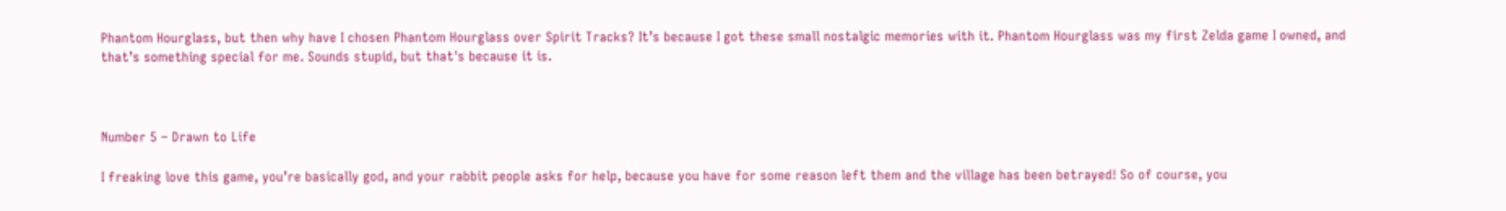Phantom Hourglass, but then why have I chosen Phantom Hourglass over Spirit Tracks? It’s because I got these small nostalgic memories with it. Phantom Hourglass was my first Zelda game I owned, and that’s something special for me. Sounds stupid, but that's because it is.



Number 5 – Drawn to Life

I freaking love this game, you’re basically god, and your rabbit people asks for help, because you have for some reason left them and the village has been betrayed! So of course, you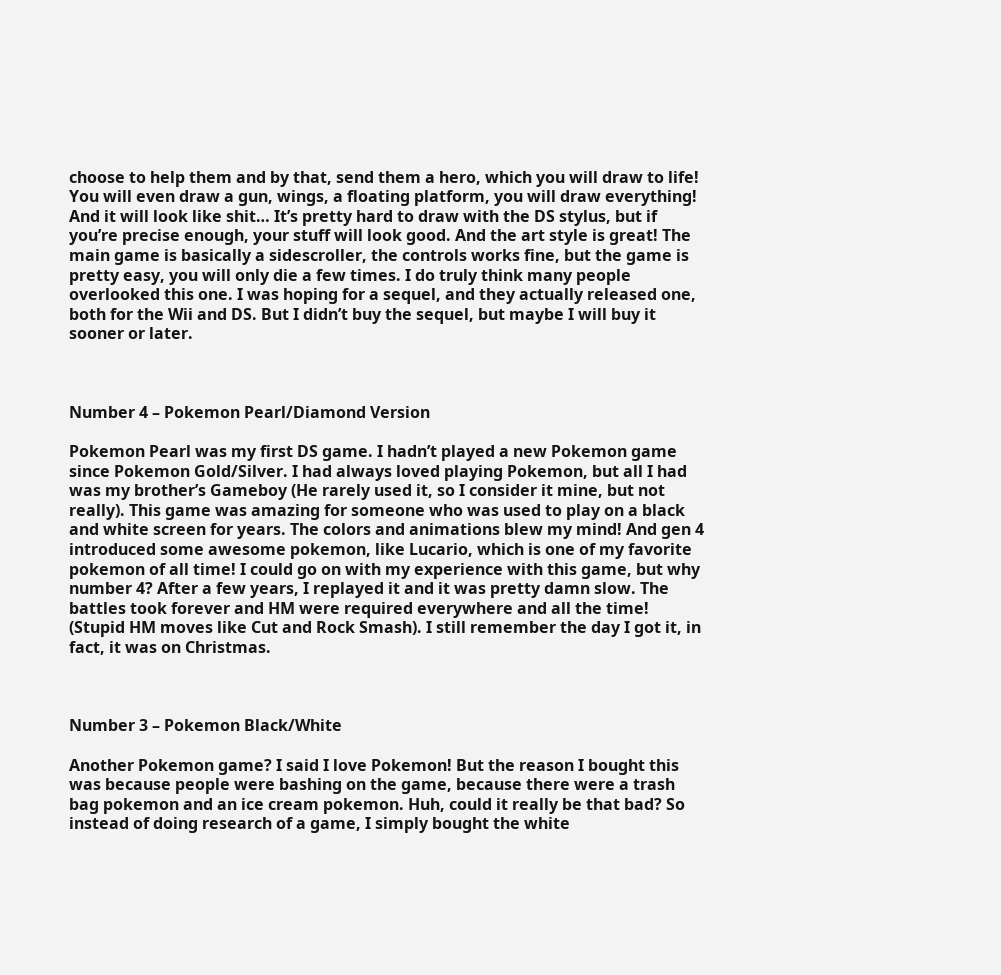choose to help them and by that, send them a hero, which you will draw to life!  You will even draw a gun, wings, a floating platform, you will draw everything! And it will look like shit… It’s pretty hard to draw with the DS stylus, but if you’re precise enough, your stuff will look good. And the art style is great! The main game is basically a sidescroller, the controls works fine, but the game is pretty easy, you will only die a few times. I do truly think many people overlooked this one. I was hoping for a sequel, and they actually released one, both for the Wii and DS. But I didn’t buy the sequel, but maybe I will buy it sooner or later.



Number 4 – Pokemon Pearl/Diamond Version

Pokemon Pearl was my first DS game. I hadn’t played a new Pokemon game since Pokemon Gold/Silver. I had always loved playing Pokemon, but all I had was my brother’s Gameboy (He rarely used it, so I consider it mine, but not really). This game was amazing for someone who was used to play on a black and white screen for years. The colors and animations blew my mind! And gen 4 introduced some awesome pokemon, like Lucario, which is one of my favorite pokemon of all time! I could go on with my experience with this game, but why number 4? After a few years, I replayed it and it was pretty damn slow. The battles took forever and HM were required everywhere and all the time! (Stupid HM moves like Cut and Rock Smash). I still remember the day I got it, in fact, it was on Christmas.



Number 3 – Pokemon Black/White

Another Pokemon game? I said I love Pokemon! But the reason I bought this was because people were bashing on the game, because there were a trash bag pokemon and an ice cream pokemon. Huh, could it really be that bad? So instead of doing research of a game, I simply bought the white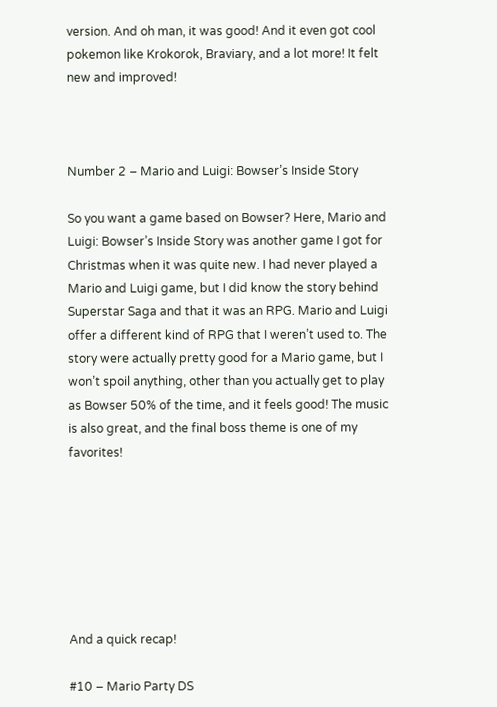version. And oh man, it was good! And it even got cool pokemon like Krokorok, Braviary, and a lot more! It felt new and improved!



Number 2 – Mario and Luigi: Bowser’s Inside Story

So you want a game based on Bowser? Here, Mario and Luigi: Bowser’s Inside Story was another game I got for Christmas when it was quite new. I had never played a Mario and Luigi game, but I did know the story behind Superstar Saga and that it was an RPG. Mario and Luigi offer a different kind of RPG that I weren’t used to. The story were actually pretty good for a Mario game, but I won’t spoil anything, other than you actually get to play as Bowser 50% of the time, and it feels good! The music is also great, and the final boss theme is one of my favorites!







And a quick recap!

#10 – Mario Party DS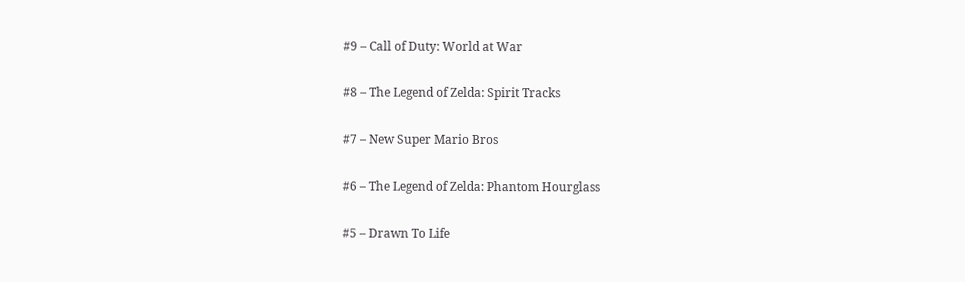#9 – Call of Duty: World at War

#8 – The Legend of Zelda: Spirit Tracks

#7 – New Super Mario Bros

#6 – The Legend of Zelda: Phantom Hourglass

#5 – Drawn To Life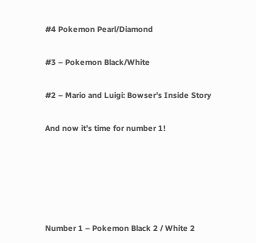#4 Pokemon Pearl/Diamond

#3 – Pokemon Black/White

#2 – Mario and Luigi: Bowser’s Inside Story

And now it’s time for number 1!





Number 1 – Pokemon Black 2 / White 2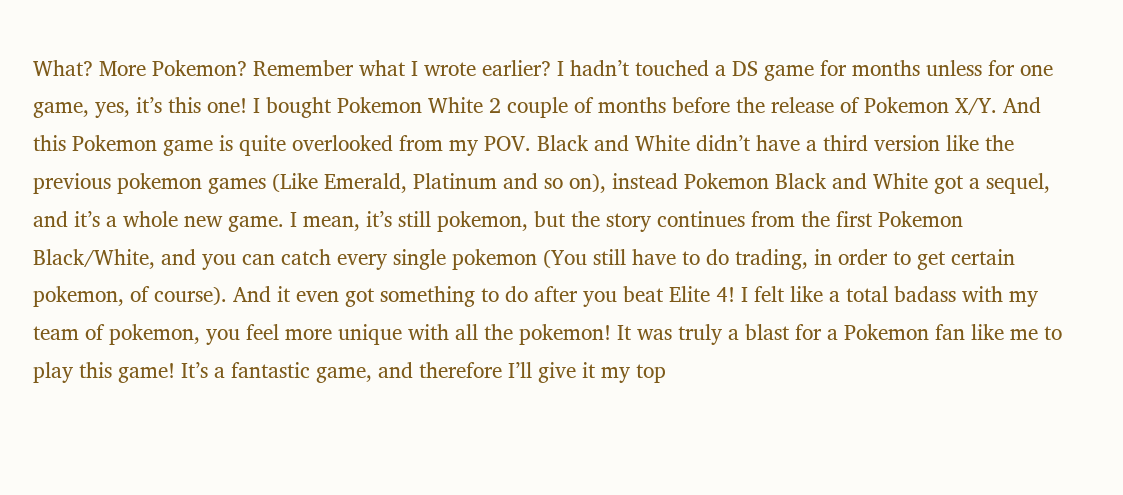What? More Pokemon? Remember what I wrote earlier? I hadn’t touched a DS game for months unless for one game, yes, it’s this one! I bought Pokemon White 2 couple of months before the release of Pokemon X/Y. And this Pokemon game is quite overlooked from my POV. Black and White didn’t have a third version like the previous pokemon games (Like Emerald, Platinum and so on), instead Pokemon Black and White got a sequel, and it’s a whole new game. I mean, it’s still pokemon, but the story continues from the first Pokemon Black/White, and you can catch every single pokemon (You still have to do trading, in order to get certain pokemon, of course). And it even got something to do after you beat Elite 4! I felt like a total badass with my team of pokemon, you feel more unique with all the pokemon! It was truly a blast for a Pokemon fan like me to play this game! It’s a fantastic game, and therefore I’ll give it my top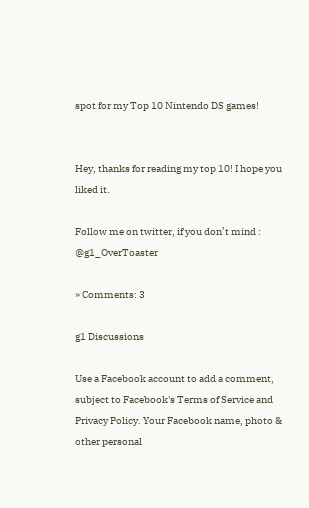spot for my Top 10 Nintendo DS games!


Hey, thanks for reading my top 10! I hope you liked it.

Follow me on twitter, if you don’t mind : @g1_OverToaster

» Comments: 3

g1 Discussions

Use a Facebook account to add a comment, subject to Facebook's Terms of Service and Privacy Policy. Your Facebook name, photo & other personal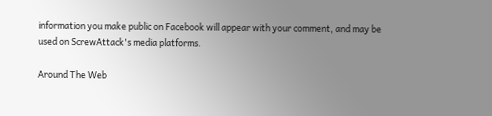information you make public on Facebook will appear with your comment, and may be used on ScrewAttack's media platforms.

Around The Web